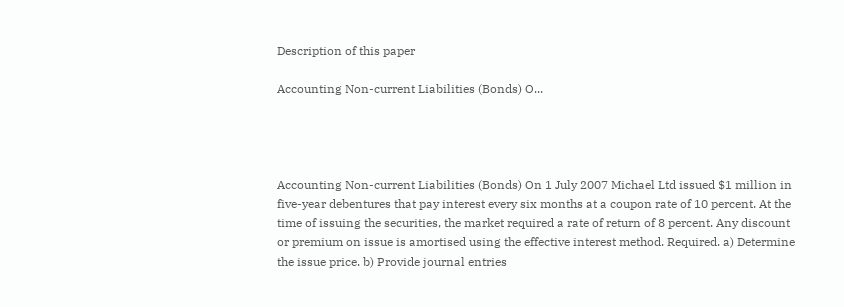Description of this paper

Accounting Non-current Liabilities (Bonds) O...




Accounting Non-current Liabilities (Bonds) On 1 July 2007 Michael Ltd issued $1 million in five-year debentures that pay interest every six months at a coupon rate of 10 percent. At the time of issuing the securities, the market required a rate of return of 8 percent. Any discount or premium on issue is amortised using the effective interest method. Required. a) Determine the issue price. b) Provide journal entries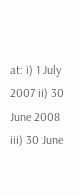at: i) 1 July 2007 ii) 30 June 2008 iii) 30 June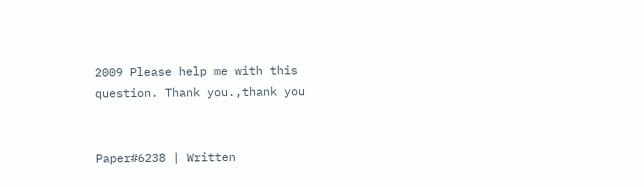2009 Please help me with this question. Thank you.,thank you


Paper#6238 | Written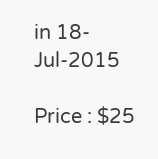in 18-Jul-2015

Price : $25